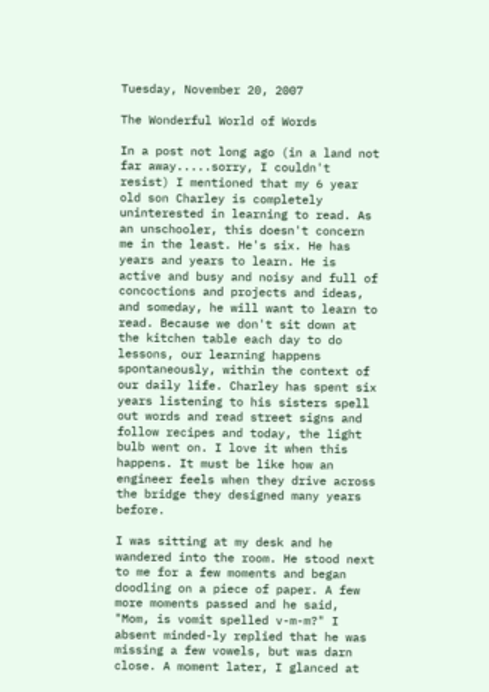Tuesday, November 20, 2007

The Wonderful World of Words

In a post not long ago (in a land not far away.....sorry, I couldn't resist) I mentioned that my 6 year old son Charley is completely uninterested in learning to read. As an unschooler, this doesn't concern me in the least. He's six. He has years and years to learn. He is active and busy and noisy and full of concoctions and projects and ideas, and someday, he will want to learn to read. Because we don't sit down at the kitchen table each day to do lessons, our learning happens spontaneously, within the context of our daily life. Charley has spent six years listening to his sisters spell out words and read street signs and follow recipes and today, the light bulb went on. I love it when this happens. It must be like how an engineer feels when they drive across the bridge they designed many years before.

I was sitting at my desk and he wandered into the room. He stood next to me for a few moments and began doodling on a piece of paper. A few more moments passed and he said, "Mom, is vomit spelled v-m-m?" I absent minded-ly replied that he was missing a few vowels, but was darn close. A moment later, I glanced at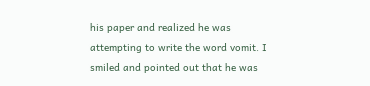his paper and realized he was attempting to write the word vomit. I smiled and pointed out that he was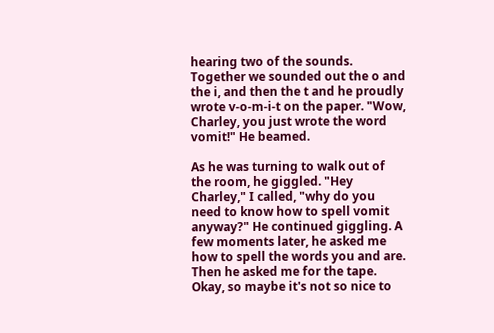hearing two of the sounds. Together we sounded out the o and the i, and then the t and he proudly wrote v-o-m-i-t on the paper. "Wow, Charley, you just wrote the word vomit!" He beamed.

As he was turning to walk out of the room, he giggled. "Hey Charley," I called, "why do you need to know how to spell vomit anyway?" He continued giggling. A few moments later, he asked me how to spell the words you and are. Then he asked me for the tape. Okay, so maybe it's not so nice to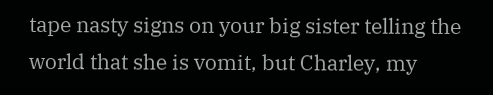tape nasty signs on your big sister telling the world that she is vomit, but Charley, my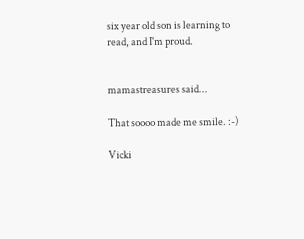six year old son is learning to read, and I'm proud.


mamastreasures said...

That soooo made me smile. :-)

Vicki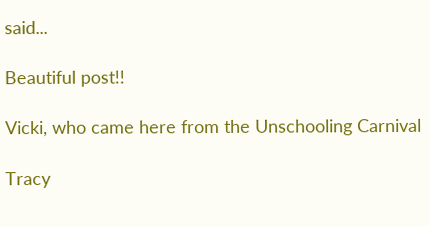said...

Beautiful post!!

Vicki, who came here from the Unschooling Carnival

Tracy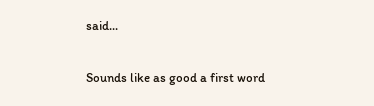said...

Sounds like as good a first word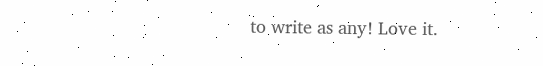to write as any! Love it.